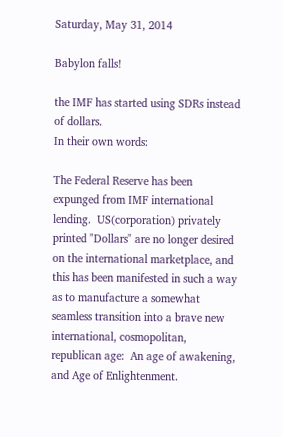Saturday, May 31, 2014

Babylon falls!

the IMF has started using SDRs instead of dollars.
In their own words:

The Federal Reserve has been expunged from IMF international lending.  US(corporation) privately printed "Dollars" are no longer desired on the international marketplace, and this has been manifested in such a way as to manufacture a somewhat seamless transition into a brave new international, cosmopolitan, republican age:  An age of awakening, and Age of Enlightenment.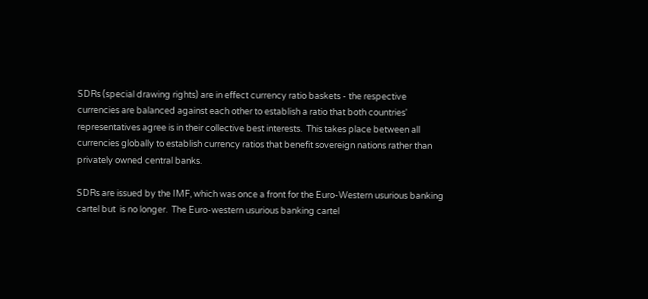SDRs (special drawing rights) are in effect currency ratio baskets - the respective currencies are balanced against each other to establish a ratio that both countries' representatives agree is in their collective best interests.  This takes place between all currencies globally to establish currency ratios that benefit sovereign nations rather than privately owned central banks.

SDRs are issued by the IMF, which was once a front for the Euro-Western usurious banking cartel but  is no longer.  The Euro-western usurious banking cartel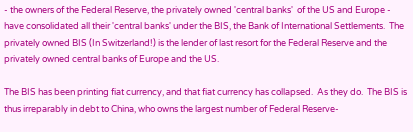- the owners of the Federal Reserve, the privately owned 'central banks'  of the US and Europe - have consolidated all their 'central banks' under the BIS, the Bank of International Settlements.  The privately owned BIS (In Switzerland!) is the lender of last resort for the Federal Reserve and the privately owned central banks of Europe and the US.

The BIS has been printing fiat currency, and that fiat currency has collapsed.  As they do.  The BIS is thus irreparably in debt to China, who owns the largest number of Federal Reserve-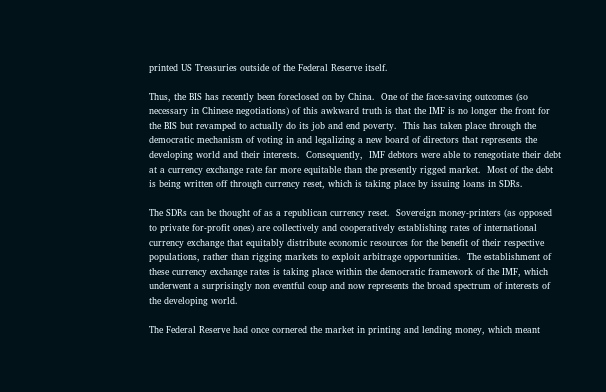printed US Treasuries outside of the Federal Reserve itself.

Thus, the BIS has recently been foreclosed on by China.  One of the face-saving outcomes (so necessary in Chinese negotiations) of this awkward truth is that the IMF is no longer the front for the BIS but revamped to actually do its job and end poverty.  This has taken place through the democratic mechanism of voting in and legalizing a new board of directors that represents the developing world and their interests.  Consequently,  IMF debtors were able to renegotiate their debt at a currency exchange rate far more equitable than the presently rigged market.  Most of the debt is being written off through currency reset, which is taking place by issuing loans in SDRs.

The SDRs can be thought of as a republican currency reset.  Sovereign money-printers (as opposed to private for-profit ones) are collectively and cooperatively establishing rates of international currency exchange that equitably distribute economic resources for the benefit of their respective populations, rather than rigging markets to exploit arbitrage opportunities.  The establishment of these currency exchange rates is taking place within the democratic framework of the IMF, which underwent a surprisingly non eventful coup and now represents the broad spectrum of interests of the developing world.

The Federal Reserve had once cornered the market in printing and lending money, which meant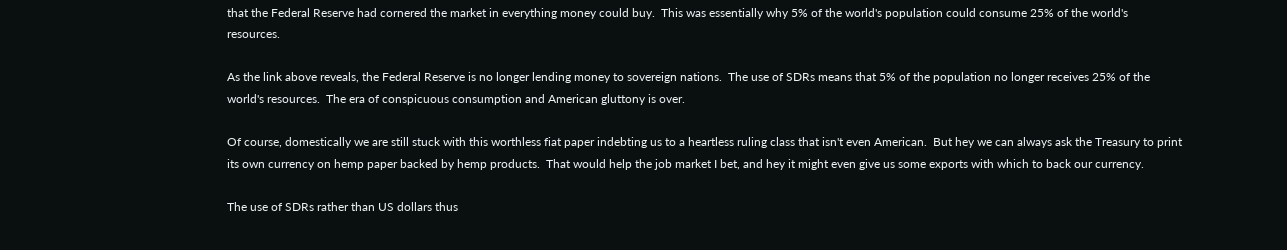that the Federal Reserve had cornered the market in everything money could buy.  This was essentially why 5% of the world's population could consume 25% of the world's resources.

As the link above reveals, the Federal Reserve is no longer lending money to sovereign nations.  The use of SDRs means that 5% of the population no longer receives 25% of the world's resources.  The era of conspicuous consumption and American gluttony is over.

Of course, domestically we are still stuck with this worthless fiat paper indebting us to a heartless ruling class that isn't even American.  But hey we can always ask the Treasury to print its own currency on hemp paper backed by hemp products.  That would help the job market I bet, and hey it might even give us some exports with which to back our currency.

The use of SDRs rather than US dollars thus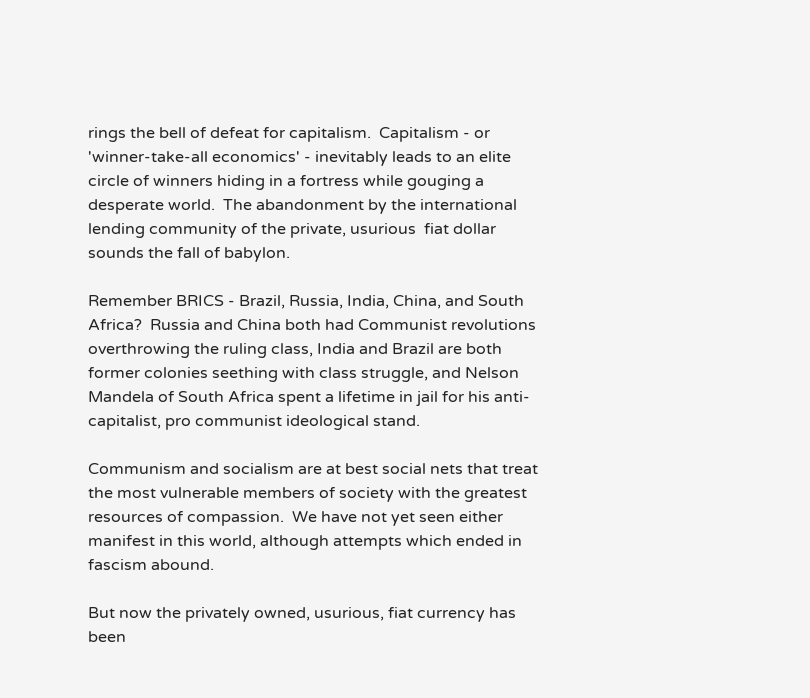rings the bell of defeat for capitalism.  Capitalism - or 'winner-take-all economics' - inevitably leads to an elite circle of winners hiding in a fortress while gouging a desperate world.  The abandonment by the international lending community of the private, usurious  fiat dollar sounds the fall of babylon.

Remember BRICS - Brazil, Russia, India, China, and South Africa?  Russia and China both had Communist revolutions overthrowing the ruling class, India and Brazil are both former colonies seething with class struggle, and Nelson Mandela of South Africa spent a lifetime in jail for his anti-capitalist, pro communist ideological stand.

Communism and socialism are at best social nets that treat the most vulnerable members of society with the greatest resources of compassion.  We have not yet seen either manifest in this world, although attempts which ended in fascism abound.

But now the privately owned, usurious, fiat currency has been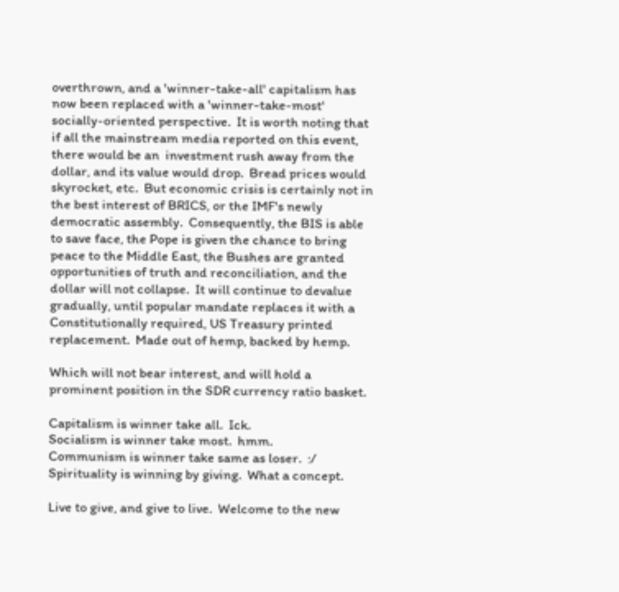overthrown, and a 'winner-take-all' capitalism has now been replaced with a 'winner-take-most' socially-oriented perspective.  It is worth noting that if all the mainstream media reported on this event, there would be an  investment rush away from the dollar, and its value would drop.  Bread prices would skyrocket, etc.  But economic crisis is certainly not in the best interest of BRICS, or the IMF's newly democratic assembly.  Consequently, the BIS is able to save face, the Pope is given the chance to bring peace to the Middle East, the Bushes are granted opportunities of truth and reconciliation, and the dollar will not collapse.  It will continue to devalue gradually, until popular mandate replaces it with a Constitutionally required, US Treasury printed replacement.  Made out of hemp, backed by hemp.

Which will not bear interest, and will hold a prominent position in the SDR currency ratio basket.

Capitalism is winner take all.  Ick.
Socialism is winner take most.  hmm.
Communism is winner take same as loser.  :/
Spirituality is winning by giving.  What a concept.

Live to give, and give to live.  Welcome to the new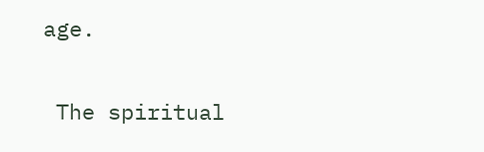age.

 The spiritual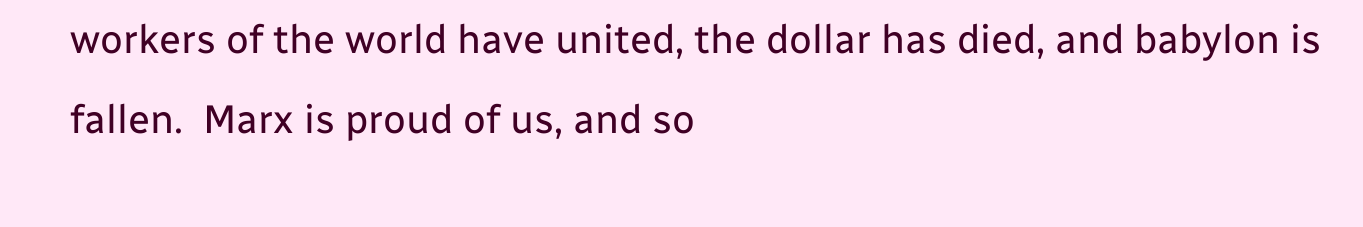workers of the world have united, the dollar has died, and babylon is fallen.  Marx is proud of us, and so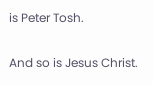is Peter Tosh.

And so is Jesus Christ.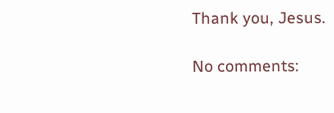Thank you, Jesus.

No comments: